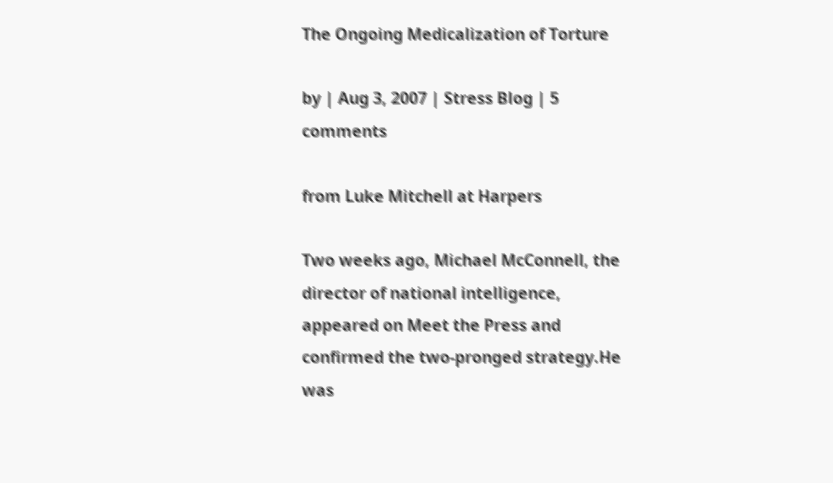The Ongoing Medicalization of Torture

by | Aug 3, 2007 | Stress Blog | 5 comments

from Luke Mitchell at Harpers

Two weeks ago, Michael McConnell, the director of national intelligence, appeared on Meet the Press and confirmed the two-pronged strategy.He was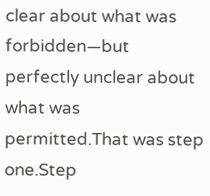clear about what was forbidden—but perfectly unclear about what was permitted.That was step one.Step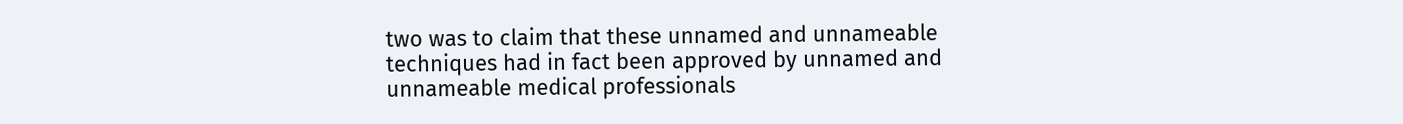two was to claim that these unnamed and unnameable techniques had in fact been approved by unnamed and unnameable medical professionals